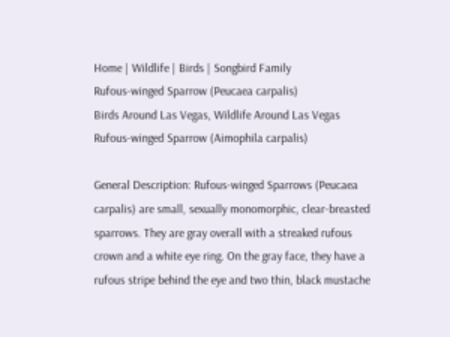Home | Wildlife | Birds | Songbird Family
Rufous-winged Sparrow (Peucaea carpalis)
Birds Around Las Vegas, Wildlife Around Las Vegas
Rufous-winged Sparrow (Aimophila carpalis)

General Description: Rufous-winged Sparrows (Peucaea carpalis) are small, sexually monomorphic, clear-breasted sparrows. They are gray overall with a streaked rufous crown and a white eye ring. On the gray face, they have a rufous stripe behind the eye and two thin, black mustache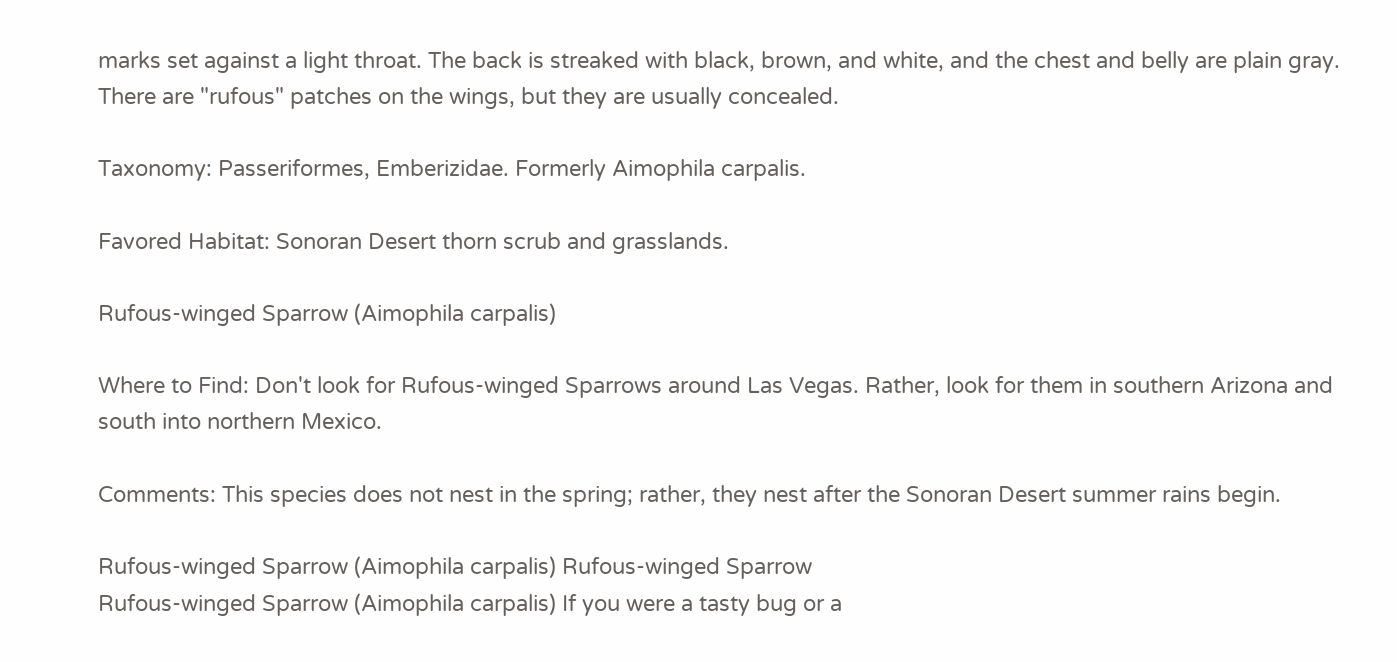marks set against a light throat. The back is streaked with black, brown, and white, and the chest and belly are plain gray. There are "rufous" patches on the wings, but they are usually concealed.

Taxonomy: Passeriformes, Emberizidae. Formerly Aimophila carpalis.

Favored Habitat: Sonoran Desert thorn scrub and grasslands.

Rufous-winged Sparrow (Aimophila carpalis)

Where to Find: Don't look for Rufous-winged Sparrows around Las Vegas. Rather, look for them in southern Arizona and south into northern Mexico.

Comments: This species does not nest in the spring; rather, they nest after the Sonoran Desert summer rains begin.

Rufous-winged Sparrow (Aimophila carpalis) Rufous-winged Sparrow
Rufous-winged Sparrow (Aimophila carpalis) If you were a tasty bug or a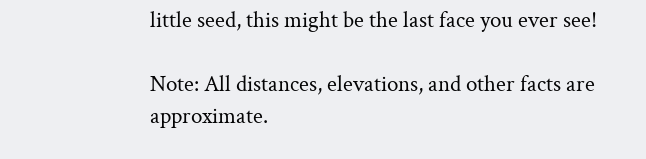little seed, this might be the last face you ever see!

Note: All distances, elevations, and other facts are approximate.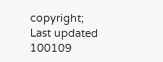copyright; Last updated 100109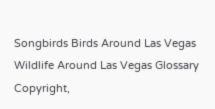Songbirds Birds Around Las Vegas Wildlife Around Las Vegas Glossary Copyright,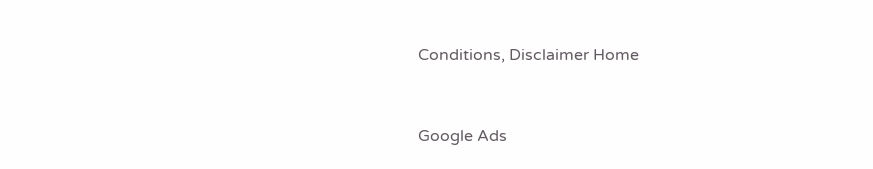Conditions, Disclaimer Home


Google Ads